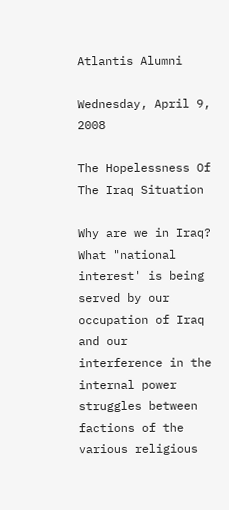Atlantis Alumni

Wednesday, April 9, 2008

The Hopelessness Of The Iraq Situation

Why are we in Iraq? What "national interest' is being served by our occupation of Iraq and our interference in the internal power struggles between factions of the various religious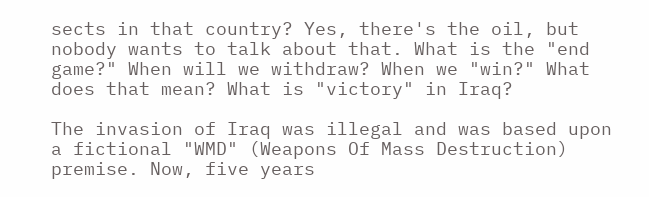sects in that country? Yes, there's the oil, but nobody wants to talk about that. What is the "end game?" When will we withdraw? When we "win?" What does that mean? What is "victory" in Iraq?

The invasion of Iraq was illegal and was based upon a fictional "WMD" (Weapons Of Mass Destruction) premise. Now, five years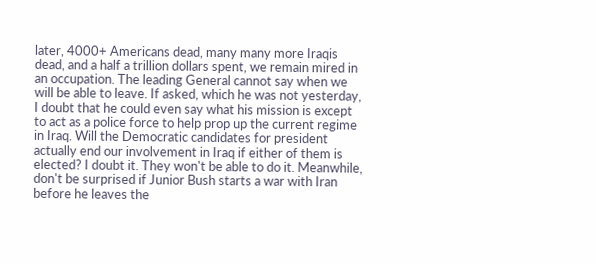later, 4000+ Americans dead, many many more Iraqis dead, and a half a trillion dollars spent, we remain mired in an occupation. The leading General cannot say when we will be able to leave. If asked, which he was not yesterday, I doubt that he could even say what his mission is except to act as a police force to help prop up the current regime in Iraq. Will the Democratic candidates for president actually end our involvement in Iraq if either of them is elected? I doubt it. They won't be able to do it. Meanwhile, don't be surprised if Junior Bush starts a war with Iran before he leaves the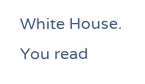White House. You read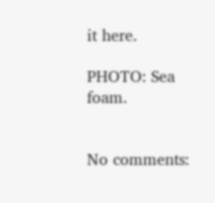it here.

PHOTO: Sea foam.


No comments: